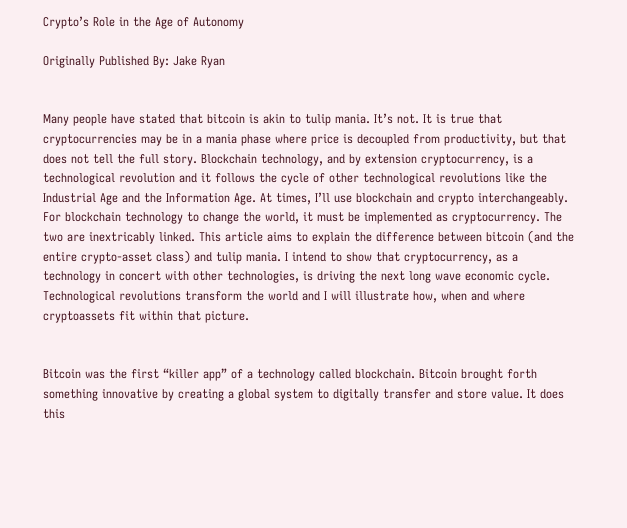Crypto’s Role in the Age of Autonomy

Originally Published By: Jake Ryan


Many people have stated that bitcoin is akin to tulip mania. It’s not. It is true that cryptocurrencies may be in a mania phase where price is decoupled from productivity, but that does not tell the full story. Blockchain technology, and by extension cryptocurrency, is a technological revolution and it follows the cycle of other technological revolutions like the Industrial Age and the Information Age. At times, I’ll use blockchain and crypto interchangeably. For blockchain technology to change the world, it must be implemented as cryptocurrency. The two are inextricably linked. This article aims to explain the difference between bitcoin (and the entire crypto-asset class) and tulip mania. I intend to show that cryptocurrency, as a technology in concert with other technologies, is driving the next long wave economic cycle. Technological revolutions transform the world and I will illustrate how, when and where cryptoassets fit within that picture.


Bitcoin was the first “killer app” of a technology called blockchain. Bitcoin brought forth something innovative by creating a global system to digitally transfer and store value. It does this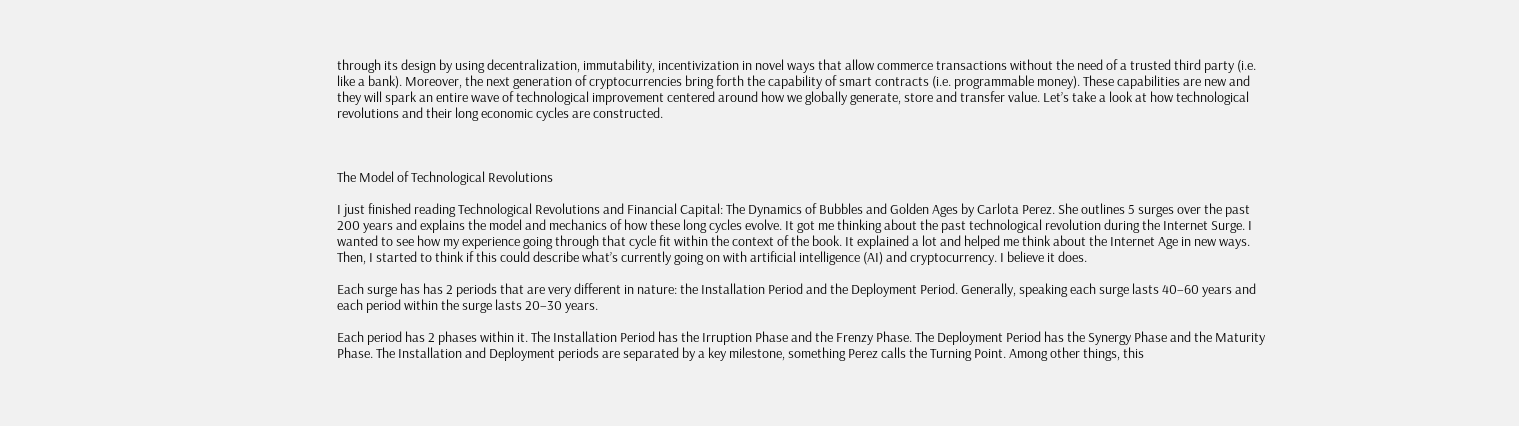through its design by using decentralization, immutability, incentivization in novel ways that allow commerce transactions without the need of a trusted third party (i.e. like a bank). Moreover, the next generation of cryptocurrencies bring forth the capability of smart contracts (i.e. programmable money). These capabilities are new and they will spark an entire wave of technological improvement centered around how we globally generate, store and transfer value. Let’s take a look at how technological revolutions and their long economic cycles are constructed.



The Model of Technological Revolutions

I just finished reading Technological Revolutions and Financial Capital: The Dynamics of Bubbles and Golden Ages by Carlota Perez. She outlines 5 surges over the past 200 years and explains the model and mechanics of how these long cycles evolve. It got me thinking about the past technological revolution during the Internet Surge. I wanted to see how my experience going through that cycle fit within the context of the book. It explained a lot and helped me think about the Internet Age in new ways. Then, I started to think if this could describe what’s currently going on with artificial intelligence (AI) and cryptocurrency. I believe it does.

Each surge has has 2 periods that are very different in nature: the Installation Period and the Deployment Period. Generally, speaking each surge lasts 40–60 years and each period within the surge lasts 20–30 years.

Each period has 2 phases within it. The Installation Period has the Irruption Phase and the Frenzy Phase. The Deployment Period has the Synergy Phase and the Maturity Phase. The Installation and Deployment periods are separated by a key milestone, something Perez calls the Turning Point. Among other things, this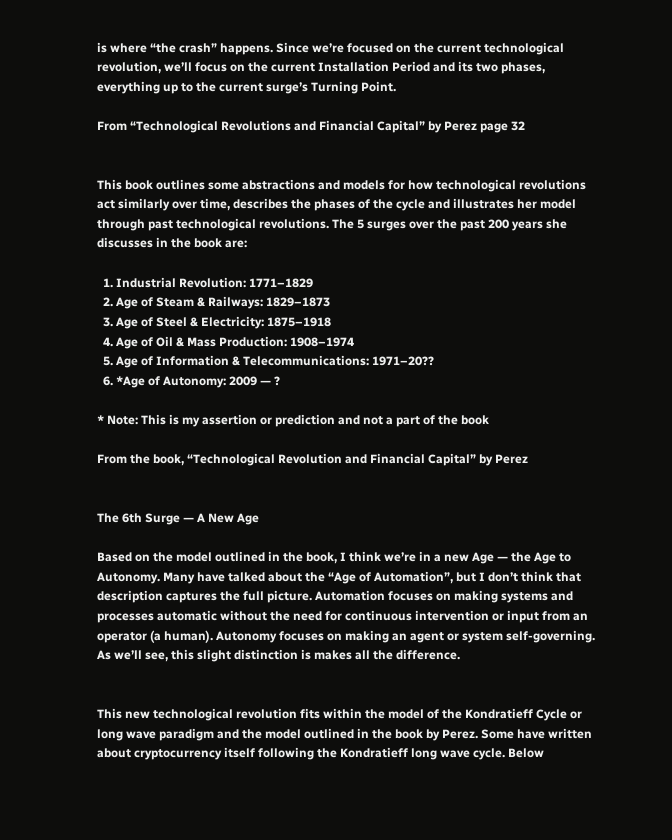is where “the crash” happens. Since we’re focused on the current technological revolution, we’ll focus on the current Installation Period and its two phases, everything up to the current surge’s Turning Point.

From “Technological Revolutions and Financial Capital” by Perez page 32


This book outlines some abstractions and models for how technological revolutions act similarly over time, describes the phases of the cycle and illustrates her model through past technological revolutions. The 5 surges over the past 200 years she discusses in the book are:

  1. Industrial Revolution: 1771–1829
  2. Age of Steam & Railways: 1829–1873
  3. Age of Steel & Electricity: 1875–1918
  4. Age of Oil & Mass Production: 1908–1974
  5. Age of Information & Telecommunications: 1971–20??
  6. *Age of Autonomy: 2009 — ?

* Note: This is my assertion or prediction and not a part of the book

From the book, “Technological Revolution and Financial Capital” by Perez


The 6th Surge — A New Age

Based on the model outlined in the book, I think we’re in a new Age — the Age to Autonomy. Many have talked about the “Age of Automation”, but I don’t think that description captures the full picture. Automation focuses on making systems and processes automatic without the need for continuous intervention or input from an operator (a human). Autonomy focuses on making an agent or system self-governing. As we’ll see, this slight distinction is makes all the difference.


This new technological revolution fits within the model of the Kondratieff Cycle or long wave paradigm and the model outlined in the book by Perez. Some have written about cryptocurrency itself following the Kondratieff long wave cycle. Below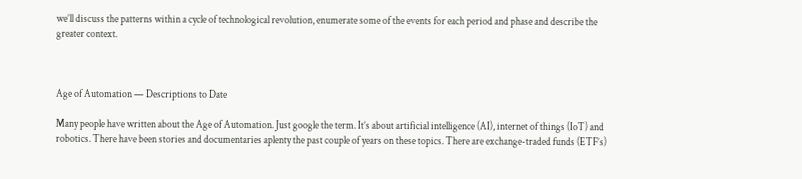we’ll discuss the patterns within a cycle of technological revolution, enumerate some of the events for each period and phase and describe the greater context.



Age of Automation — Descriptions to Date

Many people have written about the Age of Automation. Just google the term. It’s about artificial intelligence (AI), internet of things (IoT) and robotics. There have been stories and documentaries aplenty the past couple of years on these topics. There are exchange-traded funds (ETF’s)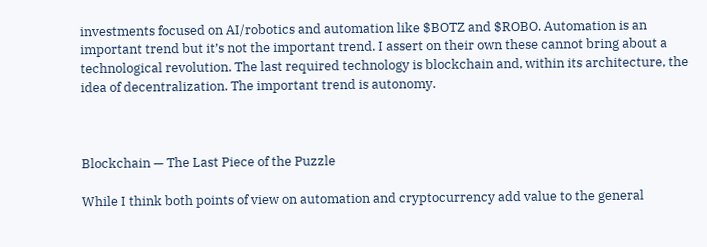investments focused on AI/robotics and automation like $BOTZ and $ROBO. Automation is an important trend but it’s not the important trend. I assert on their own these cannot bring about a technological revolution. The last required technology is blockchain and, within its architecture, the idea of decentralization. The important trend is autonomy.



Blockchain — The Last Piece of the Puzzle

While I think both points of view on automation and cryptocurrency add value to the general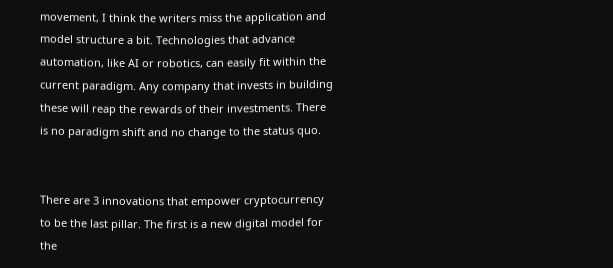movement, I think the writers miss the application and model structure a bit. Technologies that advance automation, like AI or robotics, can easily fit within the current paradigm. Any company that invests in building these will reap the rewards of their investments. There is no paradigm shift and no change to the status quo.


There are 3 innovations that empower cryptocurrency to be the last pillar. The first is a new digital model for the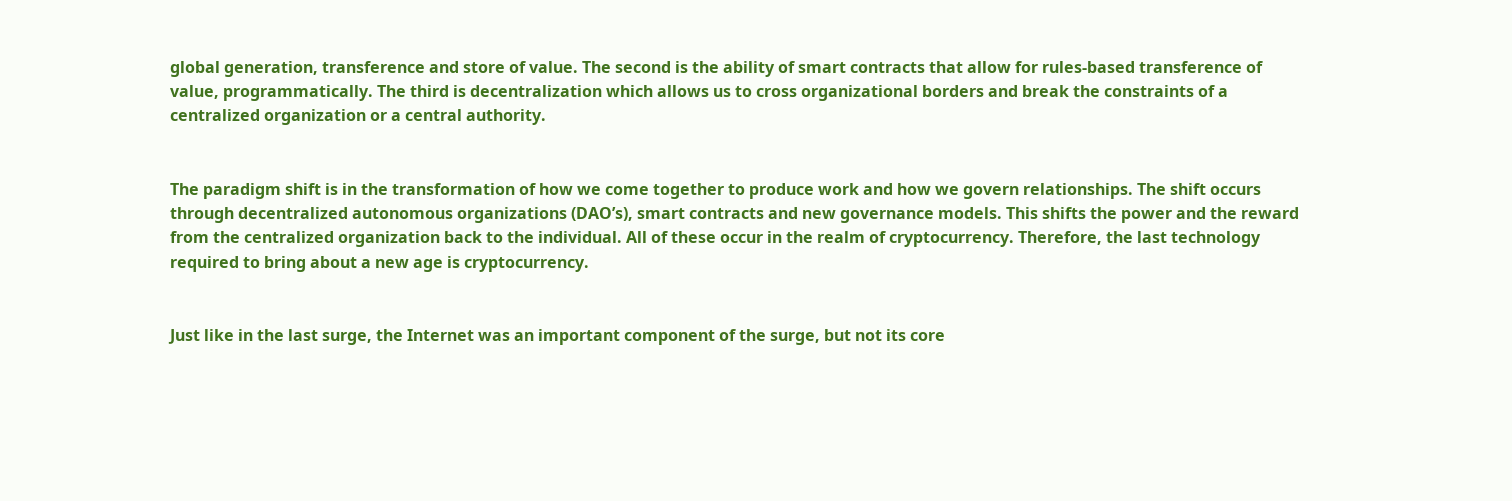global generation, transference and store of value. The second is the ability of smart contracts that allow for rules-based transference of value, programmatically. The third is decentralization which allows us to cross organizational borders and break the constraints of a centralized organization or a central authority.


The paradigm shift is in the transformation of how we come together to produce work and how we govern relationships. The shift occurs through decentralized autonomous organizations (DAO’s), smart contracts and new governance models. This shifts the power and the reward from the centralized organization back to the individual. All of these occur in the realm of cryptocurrency. Therefore, the last technology required to bring about a new age is cryptocurrency.


Just like in the last surge, the Internet was an important component of the surge, but not its core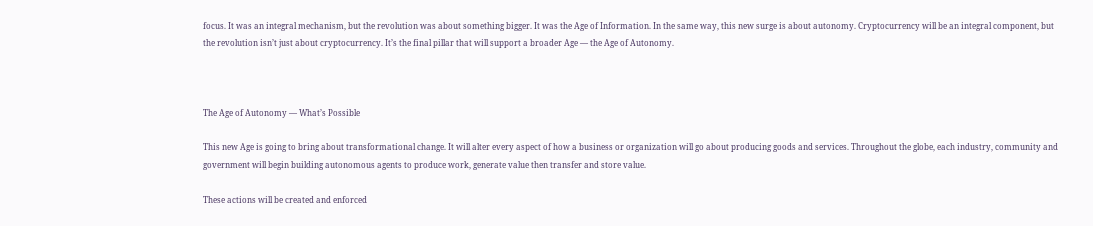focus. It was an integral mechanism, but the revolution was about something bigger. It was the Age of Information. In the same way, this new surge is about autonomy. Cryptocurrency will be an integral component, but the revolution isn’t just about cryptocurrency. It’s the final pillar that will support a broader Age — the Age of Autonomy.



The Age of Autonomy — What’s Possible

This new Age is going to bring about transformational change. It will alter every aspect of how a business or organization will go about producing goods and services. Throughout the globe, each industry, community and government will begin building autonomous agents to produce work, generate value then transfer and store value.

These actions will be created and enforced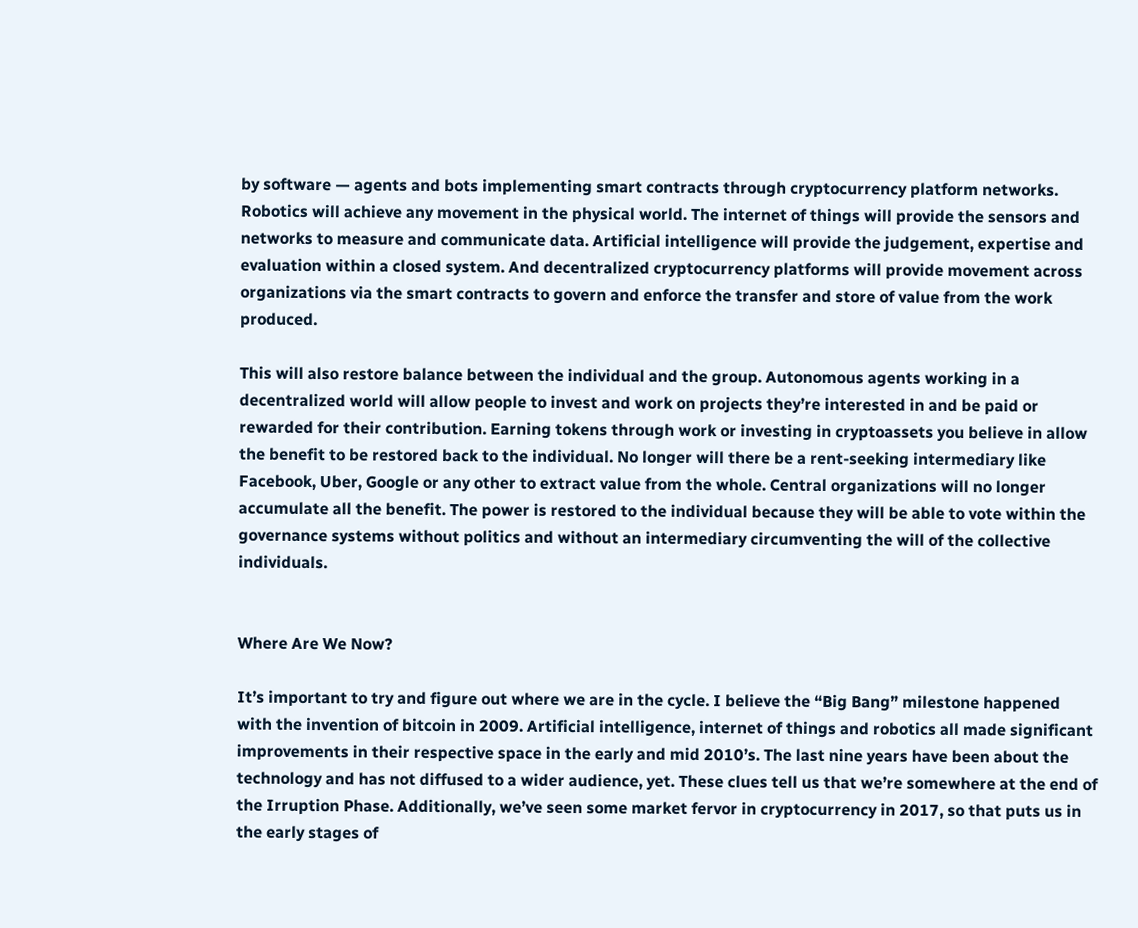by software — agents and bots implementing smart contracts through cryptocurrency platform networks. Robotics will achieve any movement in the physical world. The internet of things will provide the sensors and networks to measure and communicate data. Artificial intelligence will provide the judgement, expertise and evaluation within a closed system. And decentralized cryptocurrency platforms will provide movement across organizations via the smart contracts to govern and enforce the transfer and store of value from the work produced.

This will also restore balance between the individual and the group. Autonomous agents working in a decentralized world will allow people to invest and work on projects they’re interested in and be paid or rewarded for their contribution. Earning tokens through work or investing in cryptoassets you believe in allow the benefit to be restored back to the individual. No longer will there be a rent-seeking intermediary like Facebook, Uber, Google or any other to extract value from the whole. Central organizations will no longer accumulate all the benefit. The power is restored to the individual because they will be able to vote within the governance systems without politics and without an intermediary circumventing the will of the collective individuals.


Where Are We Now?

It’s important to try and figure out where we are in the cycle. I believe the “Big Bang” milestone happened with the invention of bitcoin in 2009. Artificial intelligence, internet of things and robotics all made significant improvements in their respective space in the early and mid 2010’s. The last nine years have been about the technology and has not diffused to a wider audience, yet. These clues tell us that we’re somewhere at the end of the Irruption Phase. Additionally, we’ve seen some market fervor in cryptocurrency in 2017, so that puts us in the early stages of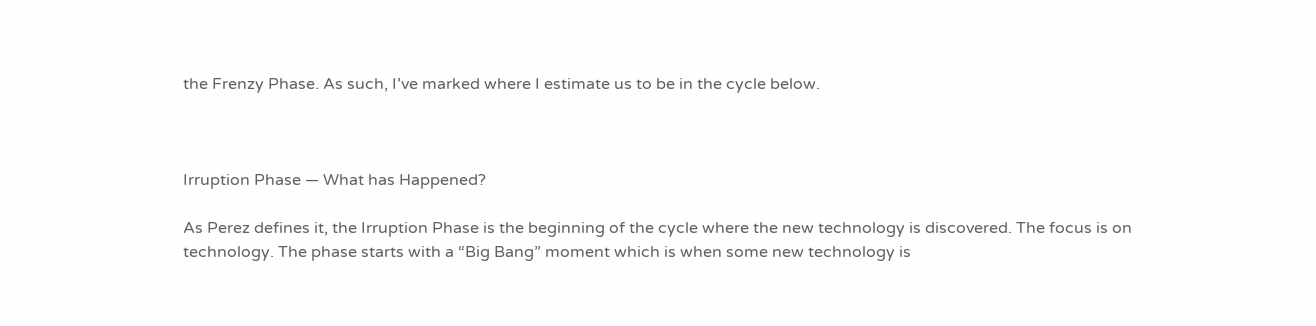the Frenzy Phase. As such, I’ve marked where I estimate us to be in the cycle below.



Irruption Phase — What has Happened?

As Perez defines it, the Irruption Phase is the beginning of the cycle where the new technology is discovered. The focus is on technology. The phase starts with a “Big Bang” moment which is when some new technology is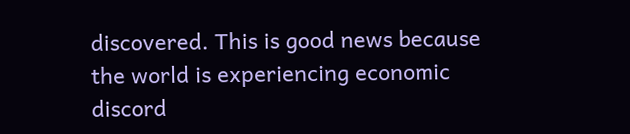discovered. This is good news because the world is experiencing economic discord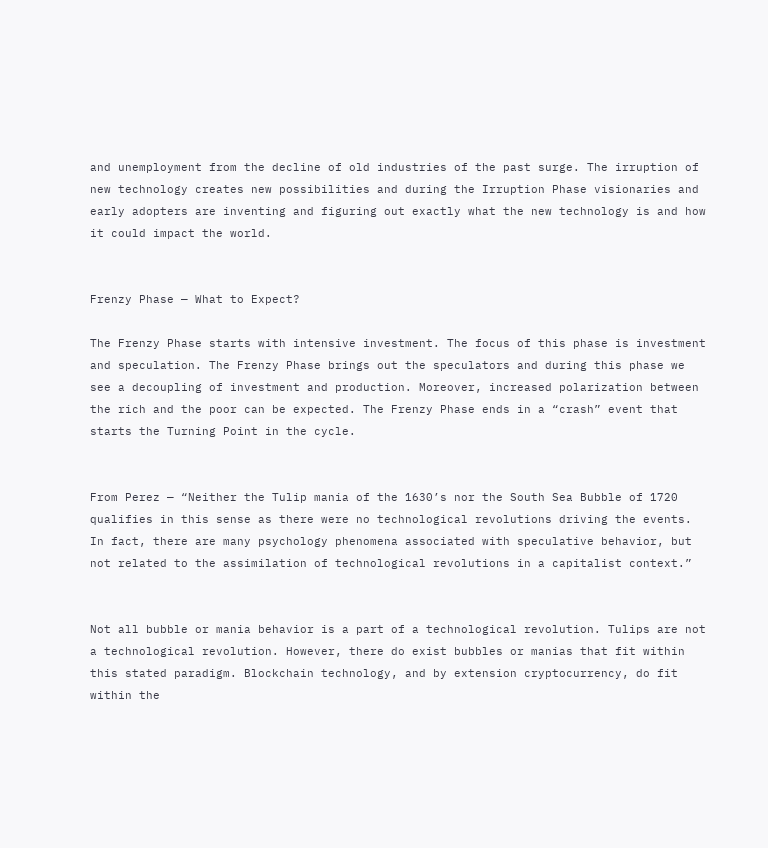and unemployment from the decline of old industries of the past surge. The irruption of new technology creates new possibilities and during the Irruption Phase visionaries and early adopters are inventing and figuring out exactly what the new technology is and how it could impact the world.


Frenzy Phase — What to Expect?

The Frenzy Phase starts with intensive investment. The focus of this phase is investment and speculation. The Frenzy Phase brings out the speculators and during this phase we see a decoupling of investment and production. Moreover, increased polarization between the rich and the poor can be expected. The Frenzy Phase ends in a “crash” event that starts the Turning Point in the cycle.


From Perez — “Neither the Tulip mania of the 1630’s nor the South Sea Bubble of 1720 qualifies in this sense as there were no technological revolutions driving the events. In fact, there are many psychology phenomena associated with speculative behavior, but not related to the assimilation of technological revolutions in a capitalist context.”


Not all bubble or mania behavior is a part of a technological revolution. Tulips are not a technological revolution. However, there do exist bubbles or manias that fit within this stated paradigm. Blockchain technology, and by extension cryptocurrency, do fit within the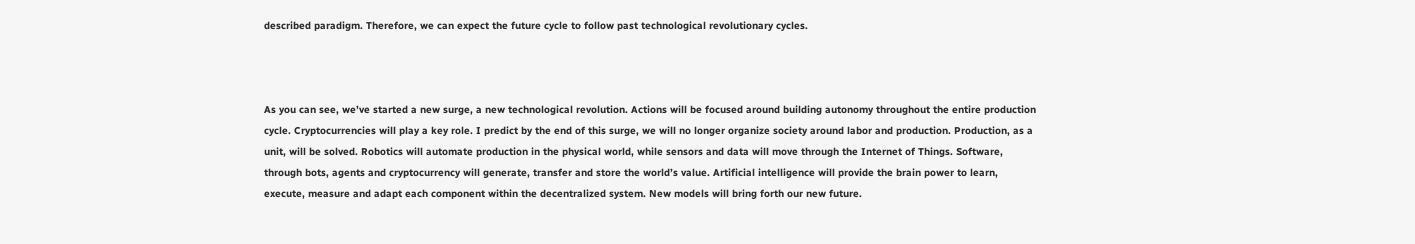described paradigm. Therefore, we can expect the future cycle to follow past technological revolutionary cycles.



As you can see, we’ve started a new surge, a new technological revolution. Actions will be focused around building autonomy throughout the entire production cycle. Cryptocurrencies will play a key role. I predict by the end of this surge, we will no longer organize society around labor and production. Production, as a unit, will be solved. Robotics will automate production in the physical world, while sensors and data will move through the Internet of Things. Software, through bots, agents and cryptocurrency will generate, transfer and store the world’s value. Artificial intelligence will provide the brain power to learn, execute, measure and adapt each component within the decentralized system. New models will bring forth our new future.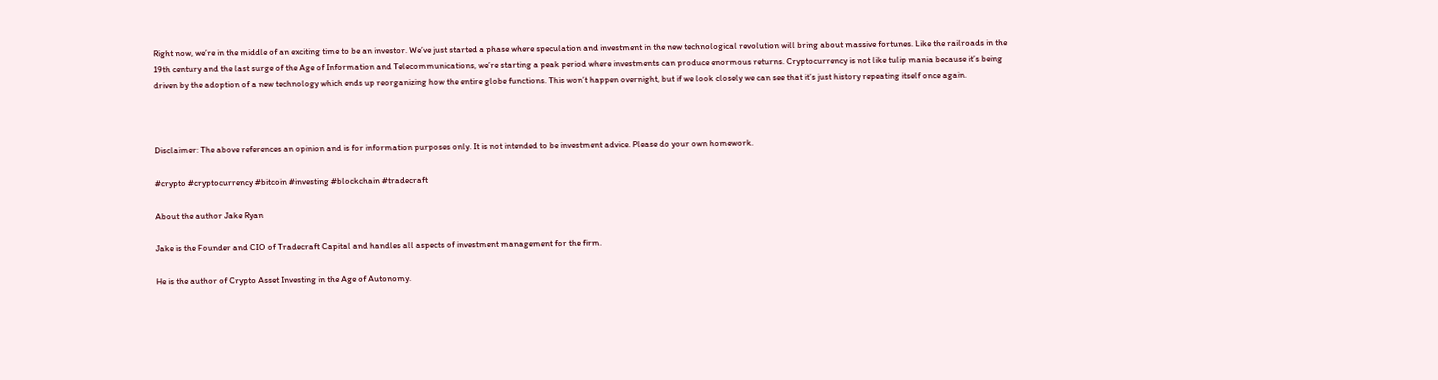Right now, we’re in the middle of an exciting time to be an investor. We’ve just started a phase where speculation and investment in the new technological revolution will bring about massive fortunes. Like the railroads in the 19th century and the last surge of the Age of Information and Telecommunications, we’re starting a peak period where investments can produce enormous returns. Cryptocurrency is not like tulip mania because it’s being driven by the adoption of a new technology which ends up reorganizing how the entire globe functions. This won’t happen overnight, but if we look closely we can see that it’s just history repeating itself once again.



Disclaimer: The above references an opinion and is for information purposes only. It is not intended to be investment advice. Please do your own homework.

#crypto #cryptocurrency #bitcoin #investing #blockchain #tradecraft

About the author Jake Ryan

Jake is the Founder and CIO of Tradecraft Capital and handles all aspects of investment management for the firm.

He is the author of Crypto Asset Investing in the Age of Autonomy.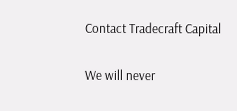Contact Tradecraft Capital

We will never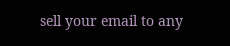sell your email to any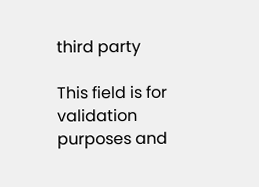third party

This field is for validation purposes and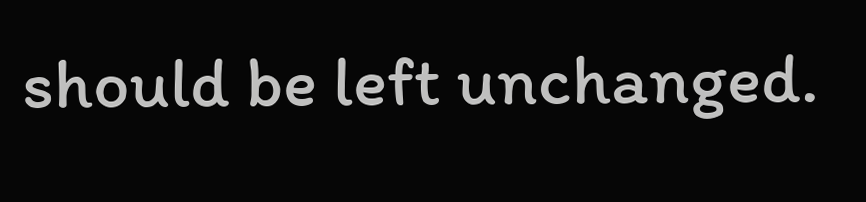should be left unchanged.